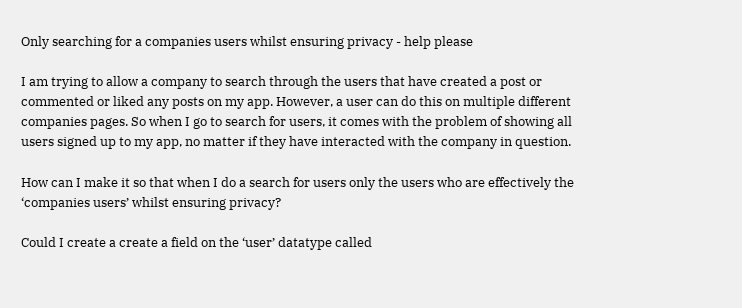Only searching for a companies users whilst ensuring privacy - help please

I am trying to allow a company to search through the users that have created a post or commented or liked any posts on my app. However, a user can do this on multiple different companies pages. So when I go to search for users, it comes with the problem of showing all users signed up to my app, no matter if they have interacted with the company in question.

How can I make it so that when I do a search for users only the users who are effectively the ‘companies users’ whilst ensuring privacy?

Could I create a create a field on the ‘user’ datatype called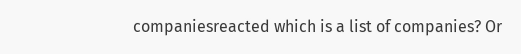companiesreacted which is a list of companies? Or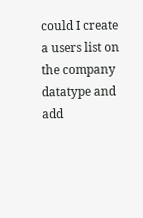could I create a users list on the company datatype and add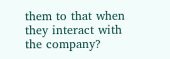them to that when they interact with the company?